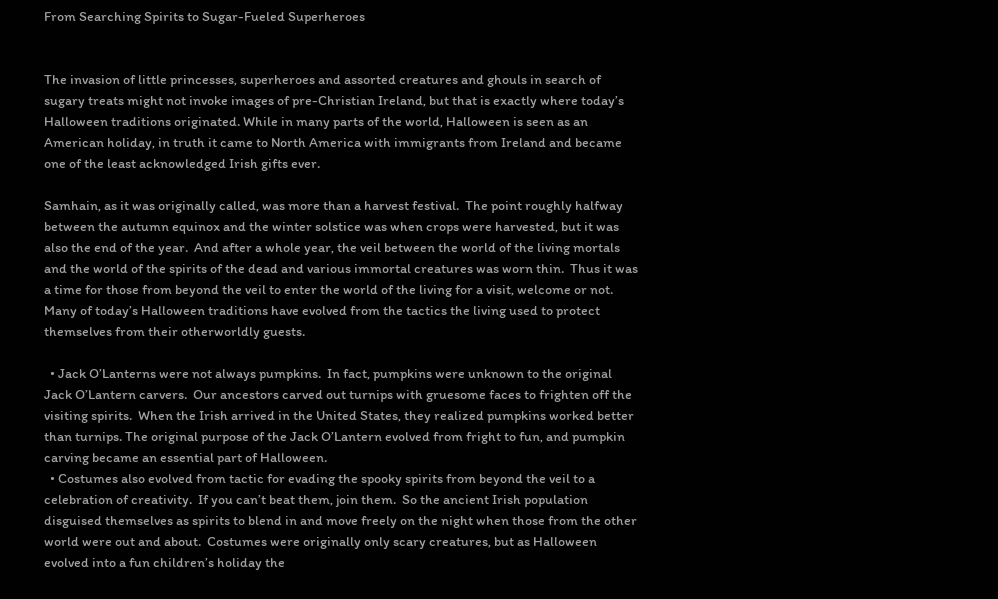From Searching Spirits to Sugar-Fueled Superheroes


The invasion of little princesses, superheroes and assorted creatures and ghouls in search of sugary treats might not invoke images of pre-Christian Ireland, but that is exactly where today’s Halloween traditions originated. While in many parts of the world, Halloween is seen as an American holiday, in truth it came to North America with immigrants from Ireland and became one of the least acknowledged Irish gifts ever.

Samhain, as it was originally called, was more than a harvest festival.  The point roughly halfway between the autumn equinox and the winter solstice was when crops were harvested, but it was also the end of the year.  And after a whole year, the veil between the world of the living mortals and the world of the spirits of the dead and various immortal creatures was worn thin.  Thus it was a time for those from beyond the veil to enter the world of the living for a visit, welcome or not.  Many of today’s Halloween traditions have evolved from the tactics the living used to protect themselves from their otherworldly guests.

  • Jack O’Lanterns were not always pumpkins.  In fact, pumpkins were unknown to the original Jack O’Lantern carvers.  Our ancestors carved out turnips with gruesome faces to frighten off the visiting spirits.  When the Irish arrived in the United States, they realized pumpkins worked better than turnips. The original purpose of the Jack O’Lantern evolved from fright to fun, and pumpkin carving became an essential part of Halloween.
  • Costumes also evolved from tactic for evading the spooky spirits from beyond the veil to a celebration of creativity.  If you can’t beat them, join them.  So the ancient Irish population disguised themselves as spirits to blend in and move freely on the night when those from the other world were out and about.  Costumes were originally only scary creatures, but as Halloween evolved into a fun children’s holiday the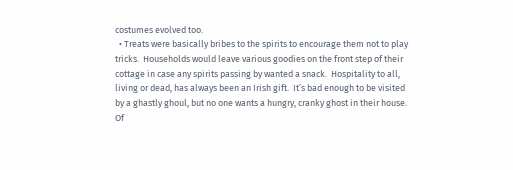costumes evolved too.
  • Treats were basically bribes to the spirits to encourage them not to play tricks.  Households would leave various goodies on the front step of their cottage in case any spirits passing by wanted a snack.  Hospitality to all, living or dead, has always been an Irish gift.  It’s bad enough to be visited by a ghastly ghoul, but no one wants a hungry, cranky ghost in their house.  Of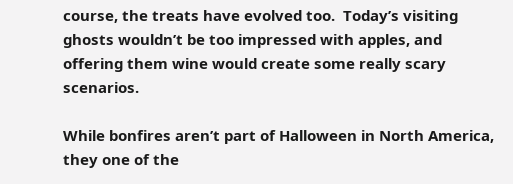course, the treats have evolved too.  Today’s visiting ghosts wouldn’t be too impressed with apples, and offering them wine would create some really scary scenarios.

While bonfires aren’t part of Halloween in North America, they one of the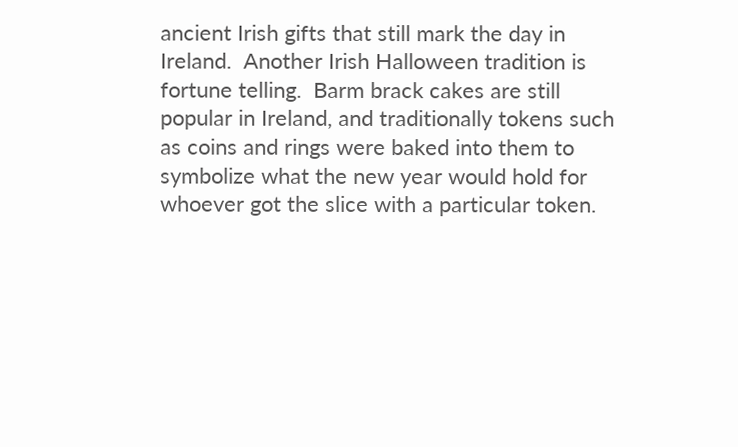ancient Irish gifts that still mark the day in Ireland.  Another Irish Halloween tradition is fortune telling.  Barm brack cakes are still popular in Ireland, and traditionally tokens such as coins and rings were baked into them to symbolize what the new year would hold for whoever got the slice with a particular token.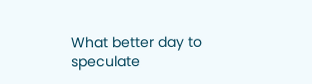What better day to speculate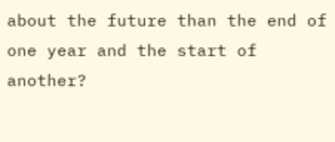about the future than the end of one year and the start of another?